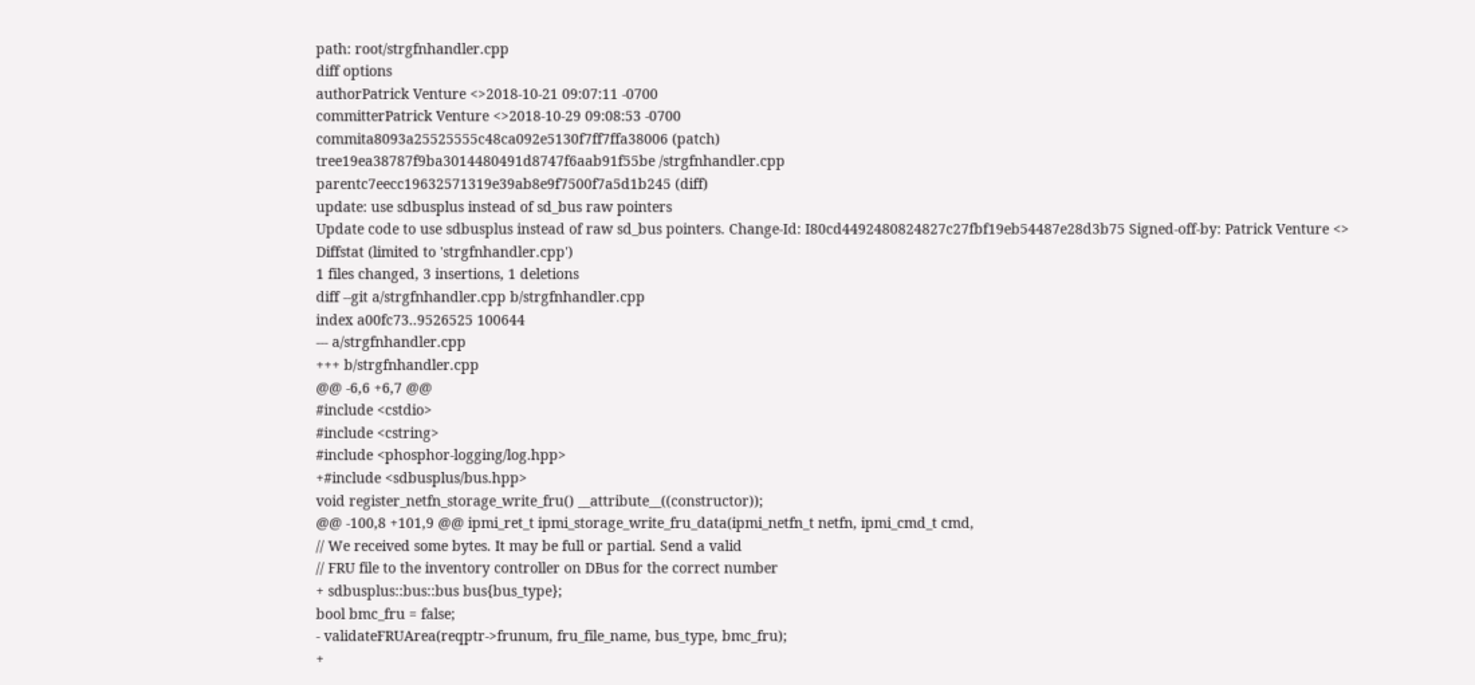path: root/strgfnhandler.cpp
diff options
authorPatrick Venture <>2018-10-21 09:07:11 -0700
committerPatrick Venture <>2018-10-29 09:08:53 -0700
commita8093a25525555c48ca092e5130f7ff7ffa38006 (patch)
tree19ea38787f9ba3014480491d8747f6aab91f55be /strgfnhandler.cpp
parentc7eecc19632571319e39ab8e9f7500f7a5d1b245 (diff)
update: use sdbusplus instead of sd_bus raw pointers
Update code to use sdbusplus instead of raw sd_bus pointers. Change-Id: I80cd4492480824827c27fbf19eb54487e28d3b75 Signed-off-by: Patrick Venture <>
Diffstat (limited to 'strgfnhandler.cpp')
1 files changed, 3 insertions, 1 deletions
diff --git a/strgfnhandler.cpp b/strgfnhandler.cpp
index a00fc73..9526525 100644
--- a/strgfnhandler.cpp
+++ b/strgfnhandler.cpp
@@ -6,6 +6,7 @@
#include <cstdio>
#include <cstring>
#include <phosphor-logging/log.hpp>
+#include <sdbusplus/bus.hpp>
void register_netfn_storage_write_fru() __attribute__((constructor));
@@ -100,8 +101,9 @@ ipmi_ret_t ipmi_storage_write_fru_data(ipmi_netfn_t netfn, ipmi_cmd_t cmd,
// We received some bytes. It may be full or partial. Send a valid
// FRU file to the inventory controller on DBus for the correct number
+ sdbusplus::bus::bus bus{bus_type};
bool bmc_fru = false;
- validateFRUArea(reqptr->frunum, fru_file_name, bus_type, bmc_fru);
+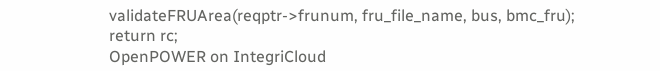validateFRUArea(reqptr->frunum, fru_file_name, bus, bmc_fru);
return rc;
OpenPOWER on IntegriCloud